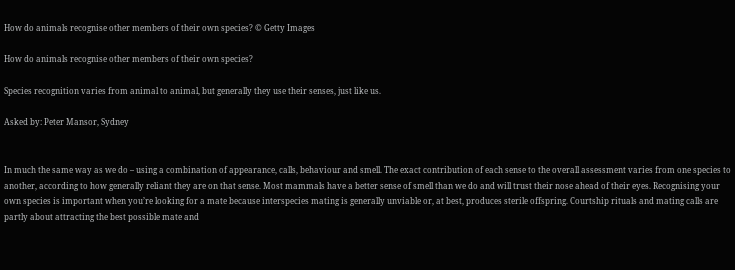How do animals recognise other members of their own species? © Getty Images

How do animals recognise other members of their own species?

Species recognition varies from animal to animal, but generally they use their senses, just like us.

Asked by: Peter Mansor, Sydney


In much the same way as we do – using a combination of appearance, calls, behaviour and smell. The exact contribution of each sense to the overall assessment varies from one species to another, according to how generally reliant they are on that sense. Most mammals have a better sense of smell than we do and will trust their nose ahead of their eyes. Recognising your own species is important when you’re looking for a mate because interspecies mating is generally unviable or, at best, produces sterile offspring. Courtship rituals and mating calls are partly about attracting the best possible mate and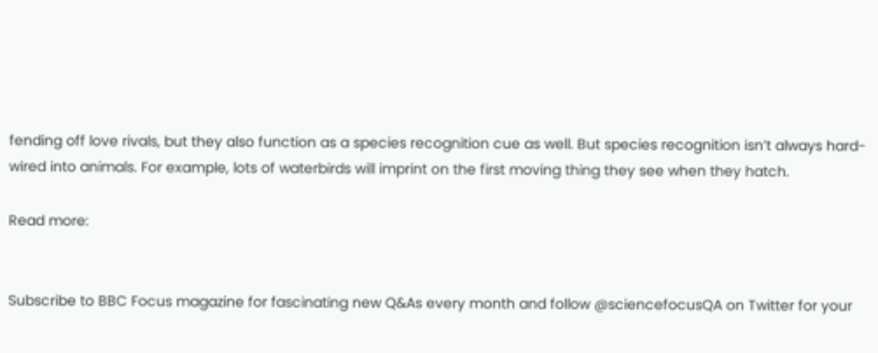fending off love rivals, but they also function as a species recognition cue as well. But species recognition isn’t always hard-wired into animals. For example, lots of waterbirds will imprint on the first moving thing they see when they hatch.

Read more:


Subscribe to BBC Focus magazine for fascinating new Q&As every month and follow @sciencefocusQA on Twitter for your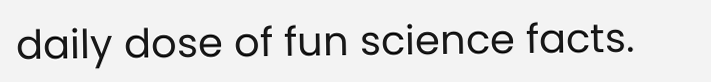daily dose of fun science facts.